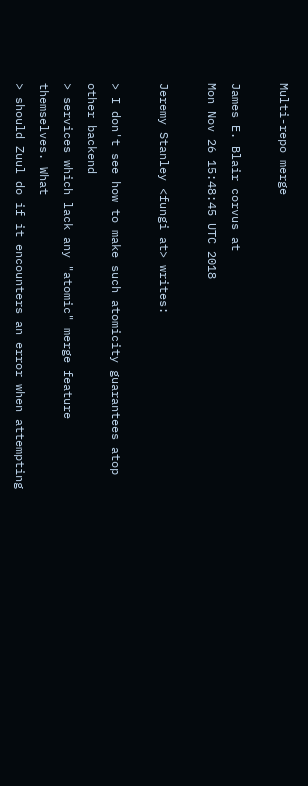Multi-repo merge

James E. Blair corvus at
Mon Nov 26 15:48:45 UTC 2018

Jeremy Stanley <fungi at> writes:

> I don't see how to make such atomicity guarantees atop other backend
> services which lack any "atomic" merge feature themselves. What
> should Zuul do if it encounters an error when attempting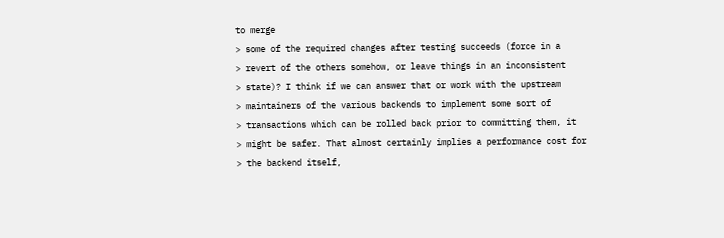to merge
> some of the required changes after testing succeeds (force in a
> revert of the others somehow, or leave things in an inconsistent
> state)? I think if we can answer that or work with the upstream
> maintainers of the various backends to implement some sort of
> transactions which can be rolled back prior to committing them, it
> might be safer. That almost certainly implies a performance cost for
> the backend itself,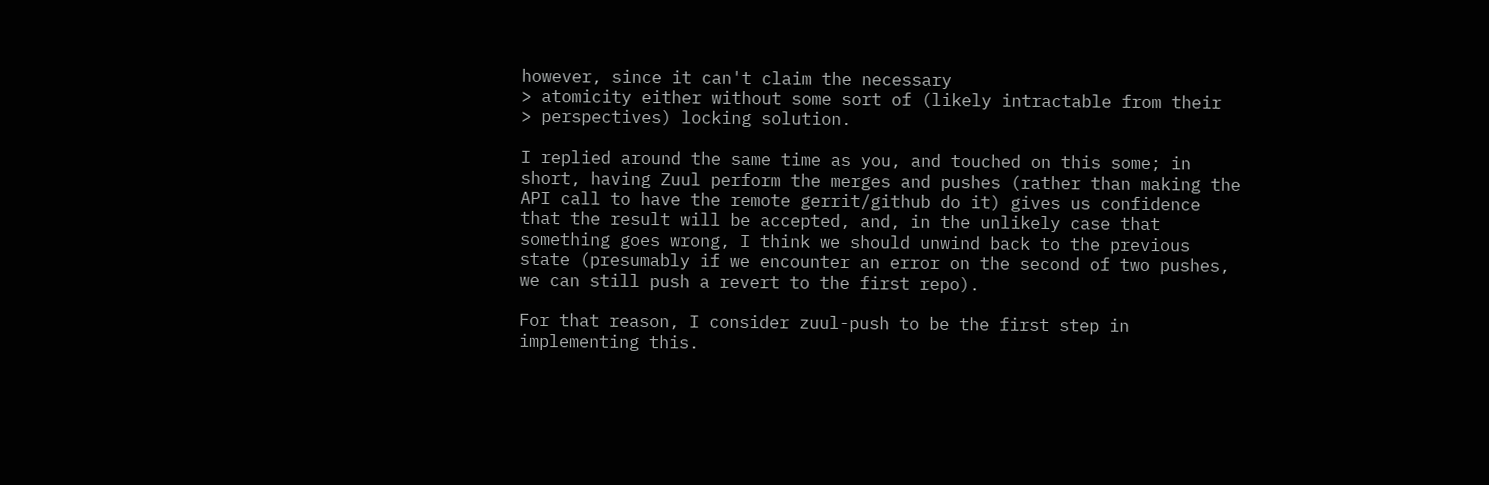however, since it can't claim the necessary
> atomicity either without some sort of (likely intractable from their
> perspectives) locking solution.

I replied around the same time as you, and touched on this some; in
short, having Zuul perform the merges and pushes (rather than making the
API call to have the remote gerrit/github do it) gives us confidence
that the result will be accepted, and, in the unlikely case that
something goes wrong, I think we should unwind back to the previous
state (presumably if we encounter an error on the second of two pushes,
we can still push a revert to the first repo).

For that reason, I consider zuul-push to be the first step in
implementing this.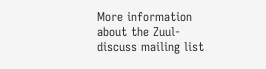More information about the Zuul-discuss mailing list